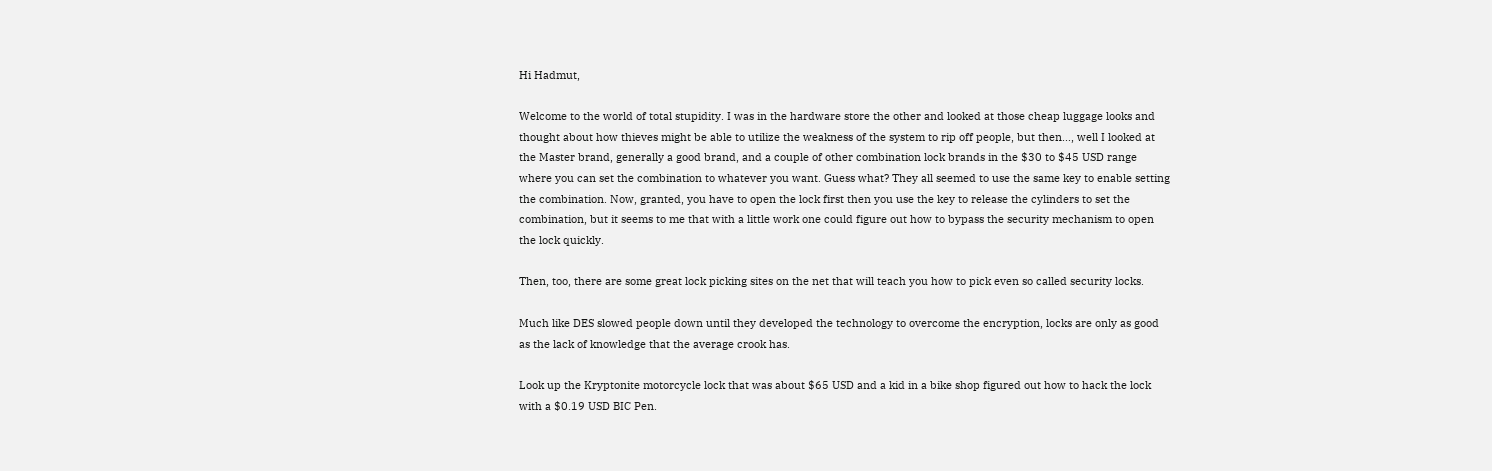Hi Hadmut,

Welcome to the world of total stupidity. I was in the hardware store the other and looked at those cheap luggage looks and thought about how thieves might be able to utilize the weakness of the system to rip off people, but then..., well I looked at the Master brand, generally a good brand, and a couple of other combination lock brands in the $30 to $45 USD range where you can set the combination to whatever you want. Guess what? They all seemed to use the same key to enable setting the combination. Now, granted, you have to open the lock first then you use the key to release the cylinders to set the combination, but it seems to me that with a little work one could figure out how to bypass the security mechanism to open the lock quickly.

Then, too, there are some great lock picking sites on the net that will teach you how to pick even so called security locks.

Much like DES slowed people down until they developed the technology to overcome the encryption, locks are only as good as the lack of knowledge that the average crook has.

Look up the Kryptonite motorcycle lock that was about $65 USD and a kid in a bike shop figured out how to hack the lock with a $0.19 USD BIC Pen.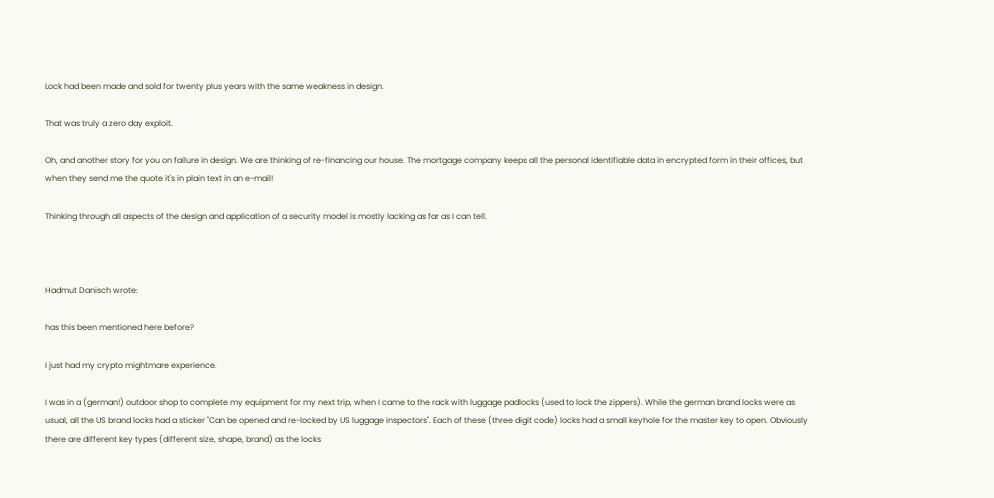Lock had been made and sold for twenty plus years with the same weakness in design.

That was truly a zero day exploit.

Oh, and another story for you on failure in design. We are thinking of re-financing our house. The mortgage company keeps all the personal identifiable data in encrypted form in their offices, but when they send me the quote it's in plain text in an e-mail!

Thinking through all aspects of the design and application of a security model is mostly lacking as far as I can tell.



Hadmut Danisch wrote:

has this been mentioned here before?

I just had my crypto mightmare experience.

I was in a (german!) outdoor shop to complete my equipment for my next trip, when I came to the rack with luggage padlocks (used to lock the zippers). While the german brand locks were as usual, all the US brand locks had a sticker "Can be opened and re-locked by US luggage inspectors". Each of these (three digit code) locks had a small keyhole for the master key to open. Obviously there are different key types (different size, shape, brand) as the locks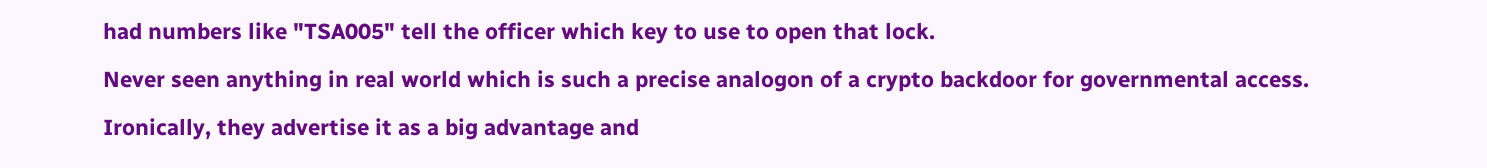had numbers like "TSA005" tell the officer which key to use to open that lock.

Never seen anything in real world which is such a precise analogon of a crypto backdoor for governmental access.

Ironically, they advertise it as a big advantage and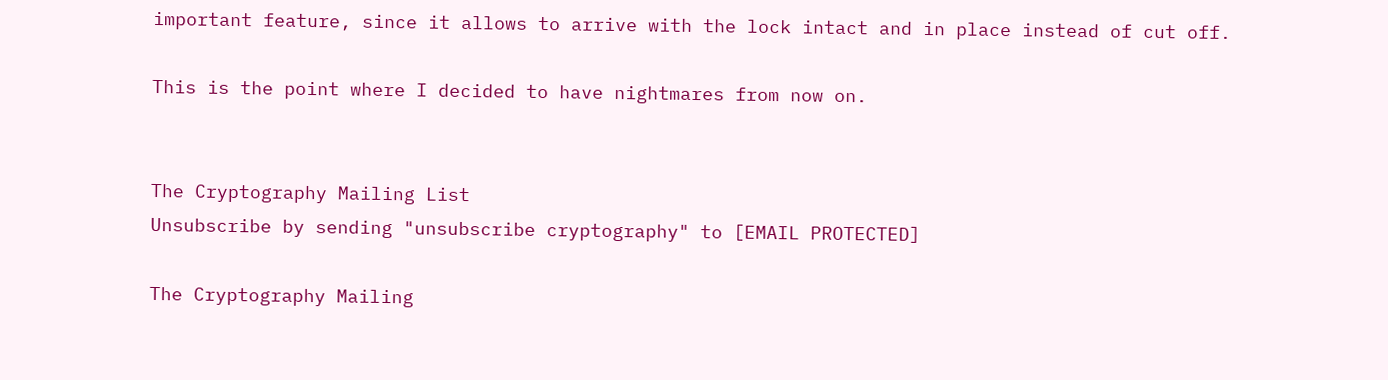important feature, since it allows to arrive with the lock intact and in place instead of cut off.

This is the point where I decided to have nightmares from now on.


The Cryptography Mailing List
Unsubscribe by sending "unsubscribe cryptography" to [EMAIL PROTECTED]

The Cryptography Mailing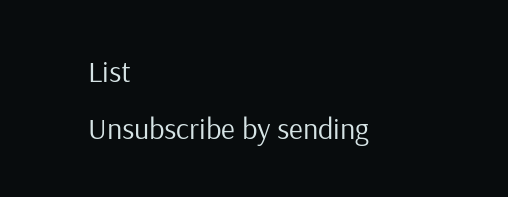List
Unsubscribe by sending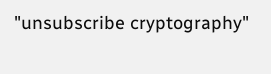"unsubscribe cryptography"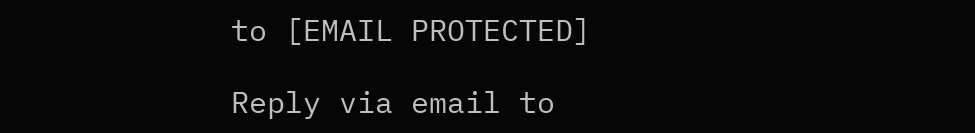to [EMAIL PROTECTED]

Reply via email to